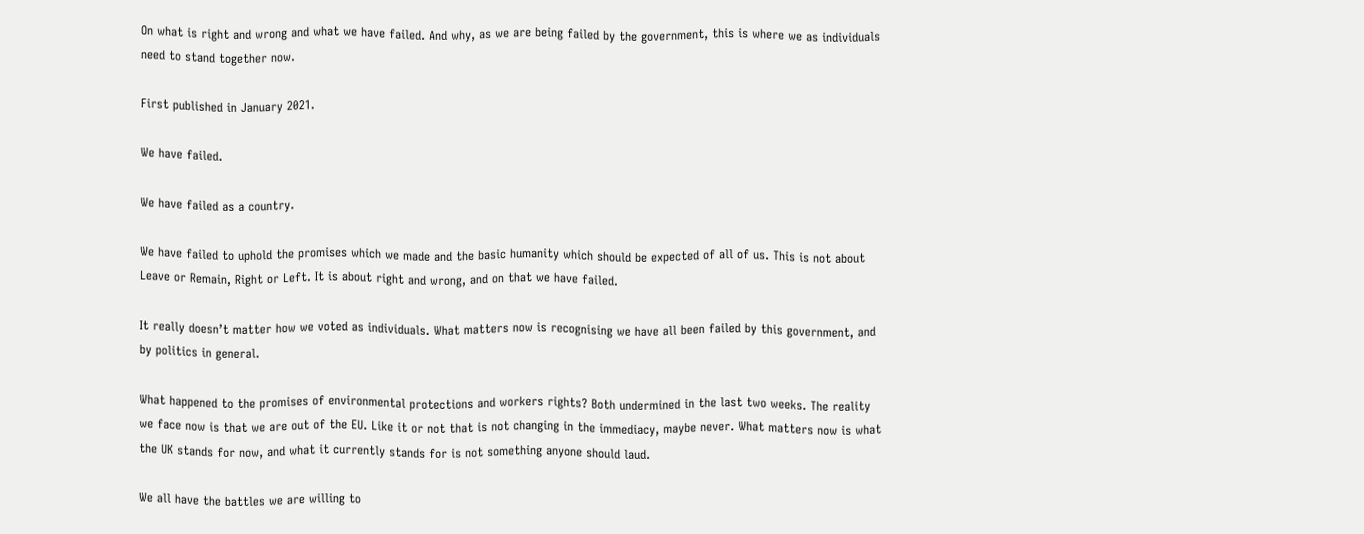On what is right and wrong and what we have failed. And why, as we are being failed by the government, this is where we as individuals need to stand together now.

First published in January 2021.

We have failed.

We have failed as a country.

We have failed to uphold the promises which we made and the basic humanity which should be expected of all of us. This is not about Leave or Remain, Right or Left. It is about right and wrong, and on that we have failed.

It really doesn’t matter how we voted as individuals. What matters now is recognising we have all been failed by this government, and by politics in general.

What happened to the promises of environmental protections and workers rights? Both undermined in the last two weeks. The reality we face now is that we are out of the EU. Like it or not that is not changing in the immediacy, maybe never. What matters now is what the UK stands for now, and what it currently stands for is not something anyone should laud.

We all have the battles we are willing to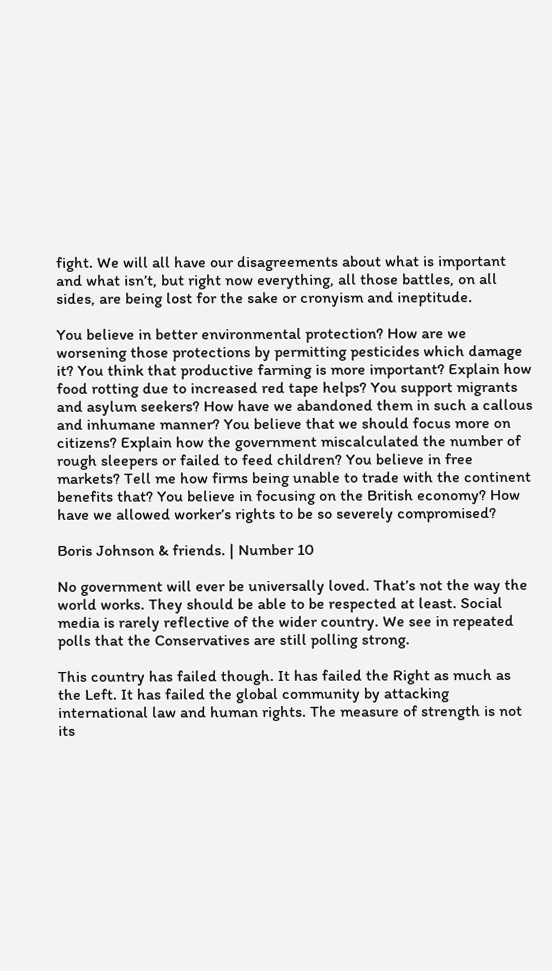fight. We will all have our disagreements about what is important and what isn’t, but right now everything, all those battles, on all sides, are being lost for the sake or cronyism and ineptitude.

You believe in better environmental protection? How are we worsening those protections by permitting pesticides which damage it? You think that productive farming is more important? Explain how food rotting due to increased red tape helps? You support migrants and asylum seekers? How have we abandoned them in such a callous and inhumane manner? You believe that we should focus more on citizens? Explain how the government miscalculated the number of rough sleepers or failed to feed children? You believe in free markets? Tell me how firms being unable to trade with the continent benefits that? You believe in focusing on the British economy? How have we allowed worker’s rights to be so severely compromised?

Boris Johnson & friends. | Number 10

No government will ever be universally loved. That’s not the way the world works. They should be able to be respected at least. Social media is rarely reflective of the wider country. We see in repeated polls that the Conservatives are still polling strong.

This country has failed though. It has failed the Right as much as the Left. It has failed the global community by attacking international law and human rights. The measure of strength is not its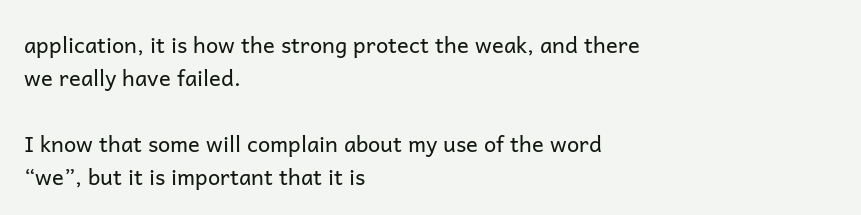application, it is how the strong protect the weak, and there we really have failed.

I know that some will complain about my use of the word “we”, but it is important that it is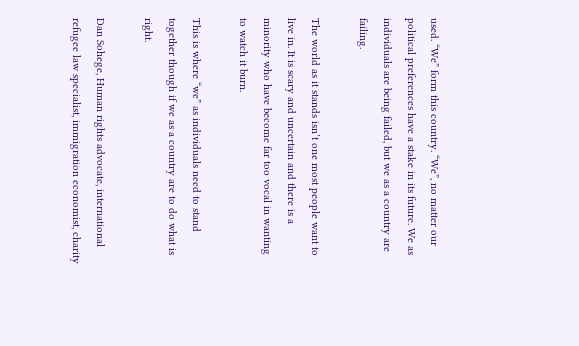used. “We” form this country. “We”, no matter our political preferences have a stake in its future. We as individuals are being failed, but we as a country are failing.

The world as it stands isn’t one most people want to live in. It is scary and uncertain and there is a minority who have become far too vocal in wanting to watch it burn.

This is where “we” as individuals need to stand together though if we as a country are to do what is right.

Dan Sohege, Human rights advocate, international refugee law specialist, immigration economist, charity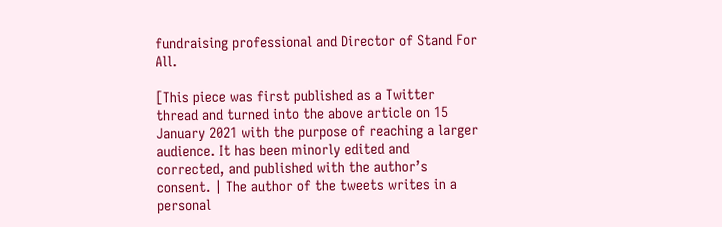fundraising professional and Director of Stand For All.

[This piece was first published as a Twitter thread and turned into the above article on 15 January 2021 with the purpose of reaching a larger audience. It has been minorly edited and corrected, and published with the author’s consent. | The author of the tweets writes in a personal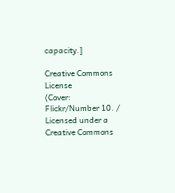capacity.]

Creative Commons License
(Cover: Flickr/Number 10. / Licensed under a Creative Commons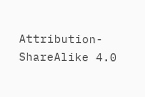Attribution-ShareAlike 4.0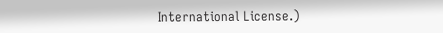International License.)